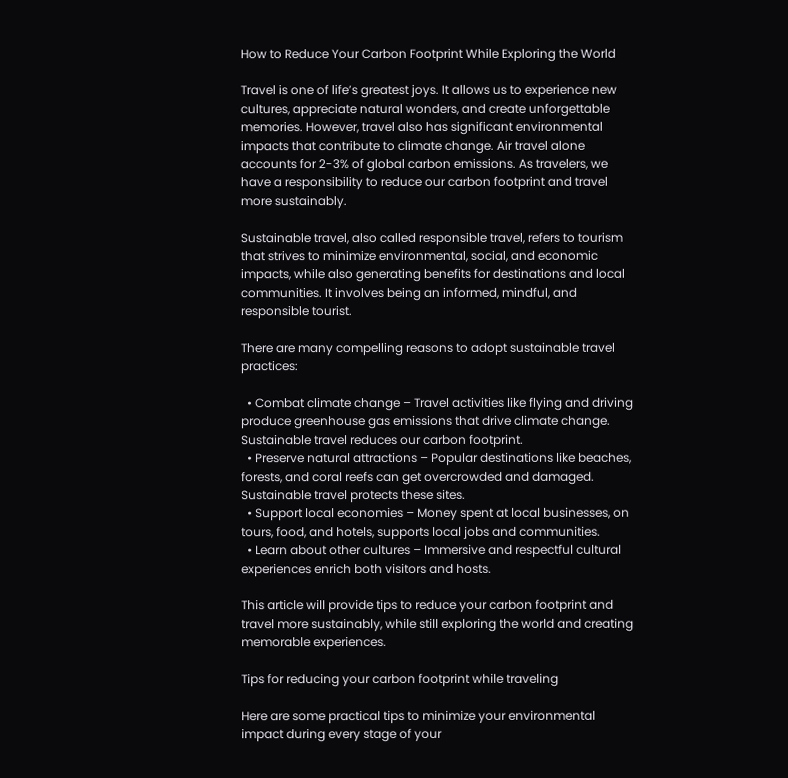How to Reduce Your Carbon Footprint While Exploring the World

Travel is one of life’s greatest joys. It allows us to experience new cultures, appreciate natural wonders, and create unforgettable memories. However, travel also has significant environmental impacts that contribute to climate change. Air travel alone accounts for 2-3% of global carbon emissions. As travelers, we have a responsibility to reduce our carbon footprint and travel more sustainably.

Sustainable travel, also called responsible travel, refers to tourism that strives to minimize environmental, social, and economic impacts, while also generating benefits for destinations and local communities. It involves being an informed, mindful, and responsible tourist.

There are many compelling reasons to adopt sustainable travel practices:

  • Combat climate change – Travel activities like flying and driving produce greenhouse gas emissions that drive climate change. Sustainable travel reduces our carbon footprint.
  • Preserve natural attractions – Popular destinations like beaches, forests, and coral reefs can get overcrowded and damaged. Sustainable travel protects these sites.
  • Support local economies – Money spent at local businesses, on tours, food, and hotels, supports local jobs and communities.
  • Learn about other cultures – Immersive and respectful cultural experiences enrich both visitors and hosts.

This article will provide tips to reduce your carbon footprint and travel more sustainably, while still exploring the world and creating memorable experiences.

Tips for reducing your carbon footprint while traveling

Here are some practical tips to minimize your environmental impact during every stage of your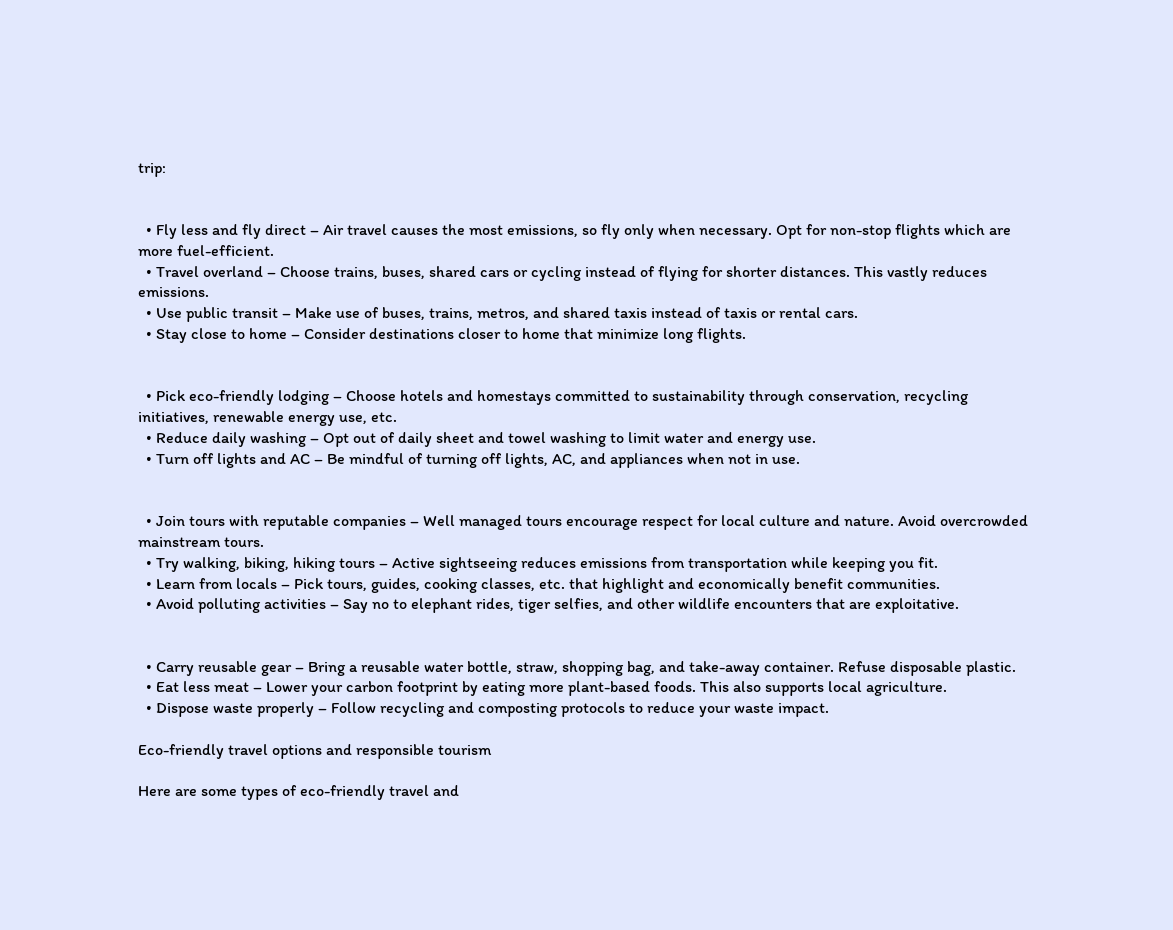trip:


  • Fly less and fly direct – Air travel causes the most emissions, so fly only when necessary. Opt for non-stop flights which are more fuel-efficient.
  • Travel overland – Choose trains, buses, shared cars or cycling instead of flying for shorter distances. This vastly reduces emissions.
  • Use public transit – Make use of buses, trains, metros, and shared taxis instead of taxis or rental cars.
  • Stay close to home – Consider destinations closer to home that minimize long flights.


  • Pick eco-friendly lodging – Choose hotels and homestays committed to sustainability through conservation, recycling initiatives, renewable energy use, etc.
  • Reduce daily washing – Opt out of daily sheet and towel washing to limit water and energy use.
  • Turn off lights and AC – Be mindful of turning off lights, AC, and appliances when not in use.


  • Join tours with reputable companies – Well managed tours encourage respect for local culture and nature. Avoid overcrowded mainstream tours.
  • Try walking, biking, hiking tours – Active sightseeing reduces emissions from transportation while keeping you fit.
  • Learn from locals – Pick tours, guides, cooking classes, etc. that highlight and economically benefit communities.
  • Avoid polluting activities – Say no to elephant rides, tiger selfies, and other wildlife encounters that are exploitative.


  • Carry reusable gear – Bring a reusable water bottle, straw, shopping bag, and take-away container. Refuse disposable plastic.
  • Eat less meat – Lower your carbon footprint by eating more plant-based foods. This also supports local agriculture.
  • Dispose waste properly – Follow recycling and composting protocols to reduce your waste impact.

Eco-friendly travel options and responsible tourism

Here are some types of eco-friendly travel and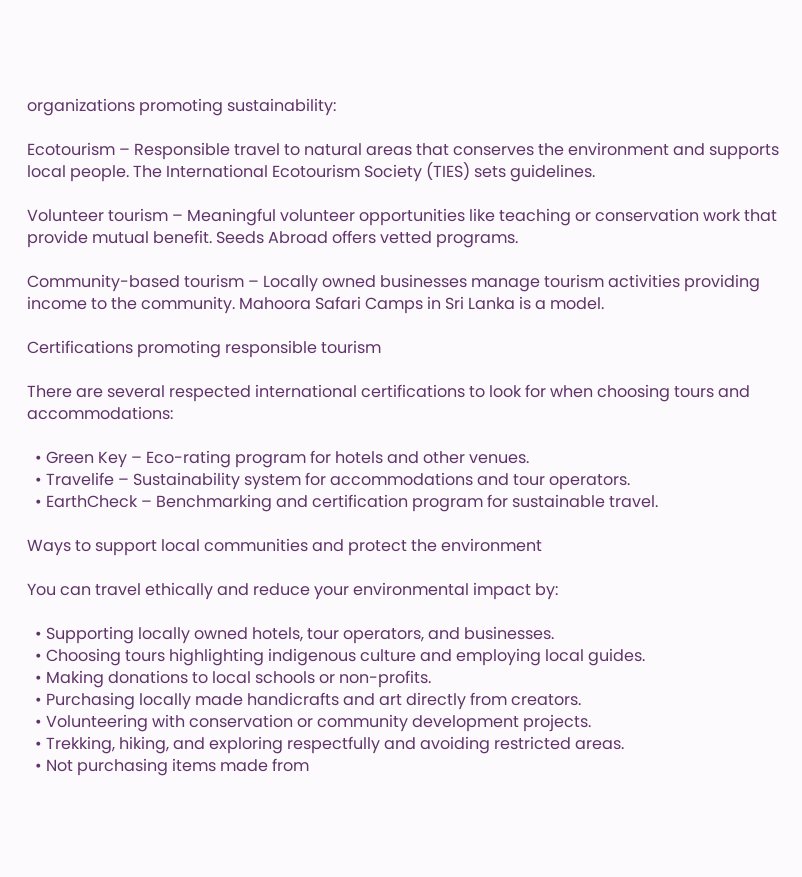organizations promoting sustainability:

Ecotourism – Responsible travel to natural areas that conserves the environment and supports local people. The International Ecotourism Society (TIES) sets guidelines.

Volunteer tourism – Meaningful volunteer opportunities like teaching or conservation work that provide mutual benefit. Seeds Abroad offers vetted programs.

Community-based tourism – Locally owned businesses manage tourism activities providing income to the community. Mahoora Safari Camps in Sri Lanka is a model.

Certifications promoting responsible tourism

There are several respected international certifications to look for when choosing tours and accommodations:

  • Green Key – Eco-rating program for hotels and other venues.
  • Travelife – Sustainability system for accommodations and tour operators.
  • EarthCheck – Benchmarking and certification program for sustainable travel.

Ways to support local communities and protect the environment

You can travel ethically and reduce your environmental impact by:

  • Supporting locally owned hotels, tour operators, and businesses.
  • Choosing tours highlighting indigenous culture and employing local guides.
  • Making donations to local schools or non-profits.
  • Purchasing locally made handicrafts and art directly from creators.
  • Volunteering with conservation or community development projects.
  • Trekking, hiking, and exploring respectfully and avoiding restricted areas.
  • Not purchasing items made from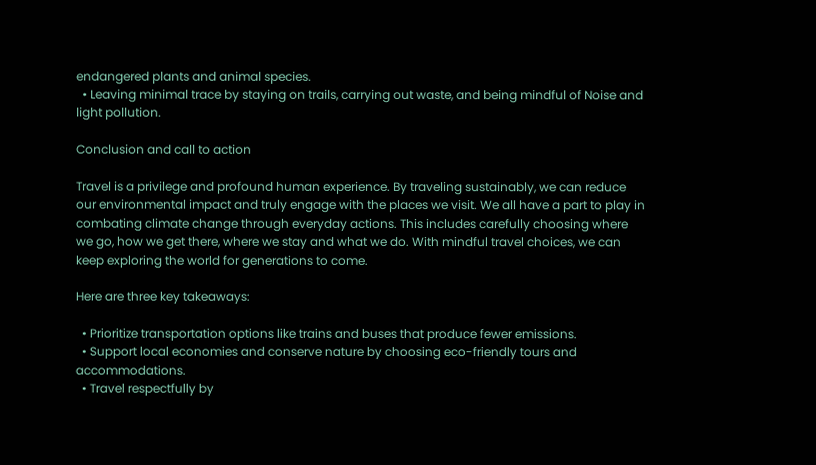endangered plants and animal species.
  • Leaving minimal trace by staying on trails, carrying out waste, and being mindful of Noise and light pollution.

Conclusion and call to action

Travel is a privilege and profound human experience. By traveling sustainably, we can reduce our environmental impact and truly engage with the places we visit. We all have a part to play in combating climate change through everyday actions. This includes carefully choosing where we go, how we get there, where we stay and what we do. With mindful travel choices, we can keep exploring the world for generations to come.

Here are three key takeaways:

  • Prioritize transportation options like trains and buses that produce fewer emissions.
  • Support local economies and conserve nature by choosing eco-friendly tours and accommodations.
  • Travel respectfully by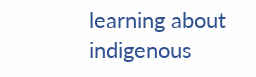learning about indigenous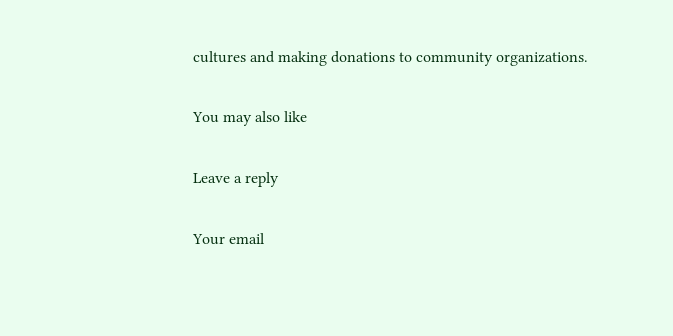cultures and making donations to community organizations.

You may also like

Leave a reply

Your email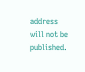address will not be published.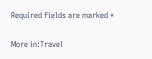Required fields are marked *

More in:Travel